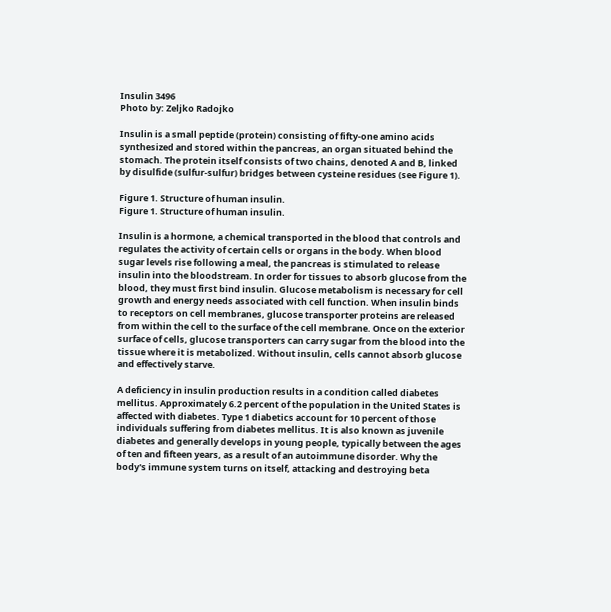Insulin 3496
Photo by: Zeljko Radojko

Insulin is a small peptide (protein) consisting of fifty-one amino acids synthesized and stored within the pancreas, an organ situated behind the stomach. The protein itself consists of two chains, denoted A and B, linked by disulfide (sulfur-sulfur) bridges between cysteine residues (see Figure 1).

Figure 1. Structure of human insulin.
Figure 1. Structure of human insulin.

Insulin is a hormone, a chemical transported in the blood that controls and regulates the activity of certain cells or organs in the body. When blood sugar levels rise following a meal, the pancreas is stimulated to release insulin into the bloodstream. In order for tissues to absorb glucose from the blood, they must first bind insulin. Glucose metabolism is necessary for cell growth and energy needs associated with cell function. When insulin binds to receptors on cell membranes, glucose transporter proteins are released from within the cell to the surface of the cell membrane. Once on the exterior surface of cells, glucose transporters can carry sugar from the blood into the tissue where it is metabolized. Without insulin, cells cannot absorb glucose and effectively starve.

A deficiency in insulin production results in a condition called diabetes mellitus. Approximately 6.2 percent of the population in the United States is affected with diabetes. Type 1 diabetics account for 10 percent of those individuals suffering from diabetes mellitus. It is also known as juvenile diabetes and generally develops in young people, typically between the ages of ten and fifteen years, as a result of an autoimmune disorder. Why the body's immune system turns on itself, attacking and destroying beta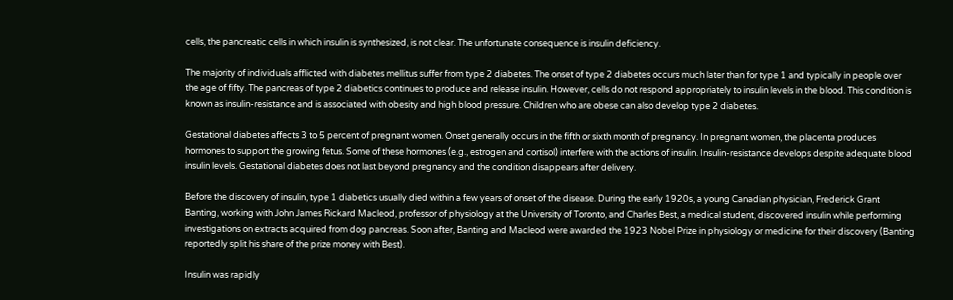cells, the pancreatic cells in which insulin is synthesized, is not clear. The unfortunate consequence is insulin deficiency.

The majority of individuals afflicted with diabetes mellitus suffer from type 2 diabetes. The onset of type 2 diabetes occurs much later than for type 1 and typically in people over the age of fifty. The pancreas of type 2 diabetics continues to produce and release insulin. However, cells do not respond appropriately to insulin levels in the blood. This condition is known as insulin-resistance and is associated with obesity and high blood pressure. Children who are obese can also develop type 2 diabetes.

Gestational diabetes affects 3 to 5 percent of pregnant women. Onset generally occurs in the fifth or sixth month of pregnancy. In pregnant women, the placenta produces hormones to support the growing fetus. Some of these hormones (e.g., estrogen and cortisol) interfere with the actions of insulin. Insulin-resistance develops despite adequate blood insulin levels. Gestational diabetes does not last beyond pregnancy and the condition disappears after delivery.

Before the discovery of insulin, type 1 diabetics usually died within a few years of onset of the disease. During the early 1920s, a young Canadian physician, Frederick Grant Banting, working with John James Rickard Macleod, professor of physiology at the University of Toronto, and Charles Best, a medical student, discovered insulin while performing investigations on extracts acquired from dog pancreas. Soon after, Banting and Macleod were awarded the 1923 Nobel Prize in physiology or medicine for their discovery (Banting reportedly split his share of the prize money with Best).

Insulin was rapidly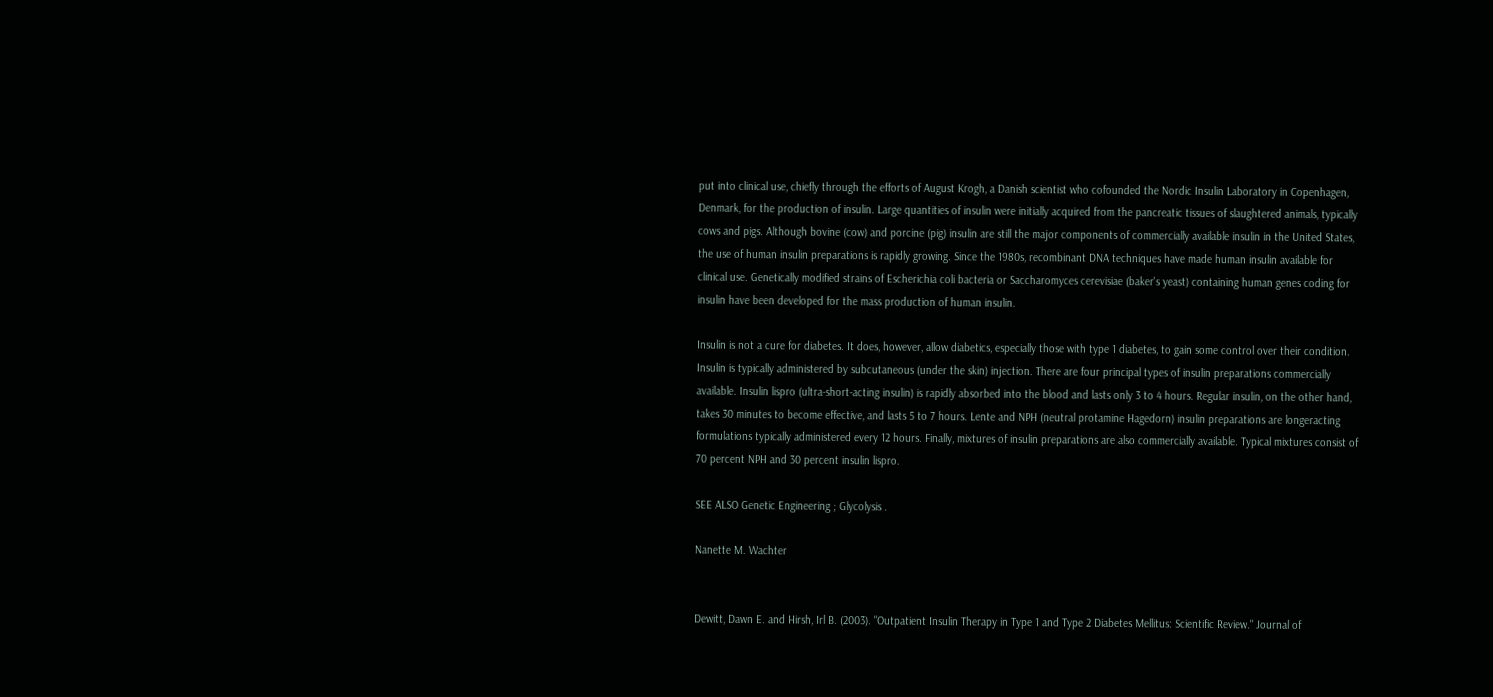put into clinical use, chiefly through the efforts of August Krogh, a Danish scientist who cofounded the Nordic Insulin Laboratory in Copenhagen, Denmark, for the production of insulin. Large quantities of insulin were initially acquired from the pancreatic tissues of slaughtered animals, typically cows and pigs. Although bovine (cow) and porcine (pig) insulin are still the major components of commercially available insulin in the United States, the use of human insulin preparations is rapidly growing. Since the 1980s, recombinant DNA techniques have made human insulin available for clinical use. Genetically modified strains of Escherichia coli bacteria or Saccharomyces cerevisiae (baker's yeast) containing human genes coding for insulin have been developed for the mass production of human insulin.

Insulin is not a cure for diabetes. It does, however, allow diabetics, especially those with type 1 diabetes, to gain some control over their condition. Insulin is typically administered by subcutaneous (under the skin) injection. There are four principal types of insulin preparations commercially available. Insulin lispro (ultra-short-acting insulin) is rapidly absorbed into the blood and lasts only 3 to 4 hours. Regular insulin, on the other hand, takes 30 minutes to become effective, and lasts 5 to 7 hours. Lente and NPH (neutral protamine Hagedorn) insulin preparations are longeracting formulations typically administered every 12 hours. Finally, mixtures of insulin preparations are also commercially available. Typical mixtures consist of 70 percent NPH and 30 percent insulin lispro.

SEE ALSO Genetic Engineering ; Glycolysis .

Nanette M. Wachter


Dewitt, Dawn E. and Hirsh, Irl B. (2003). "Outpatient Insulin Therapy in Type 1 and Type 2 Diabetes Mellitus: Scientific Review." Journal of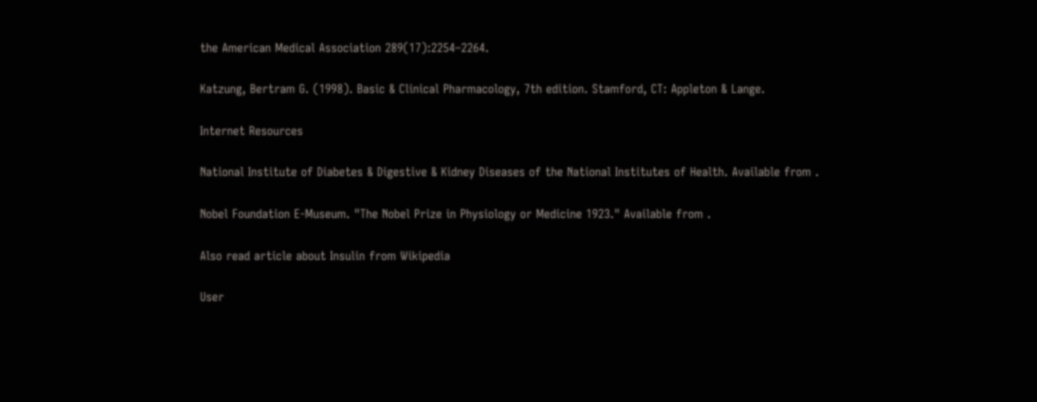the American Medical Association 289(17):2254–2264.

Katzung, Bertram G. (1998). Basic & Clinical Pharmacology, 7th edition. Stamford, CT: Appleton & Lange.

Internet Resources

National Institute of Diabetes & Digestive & Kidney Diseases of the National Institutes of Health. Available from .

Nobel Foundation E-Museum. "The Nobel Prize in Physiology or Medicine 1923." Available from .

Also read article about Insulin from Wikipedia

User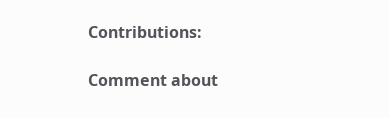Contributions:

Comment about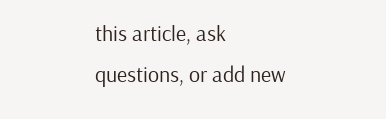this article, ask questions, or add new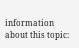information about this topic: